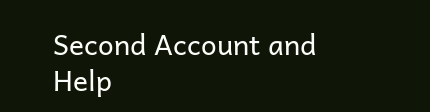Second Account and Help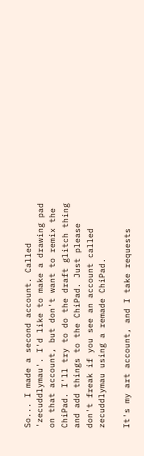So... I made a second account. Called 'zecuddlymau'. I'd like to make a drawing pad on that account, but don't want to remix the ChiPad. I'll try to do the draft glitch thing and add things to the ChiPad. Just please don't freak if you see an account called zecuddlymau using a remade ChiPad.

It's my art account, and I take requests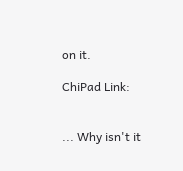on it.

ChiPad Link:


... Why isn't it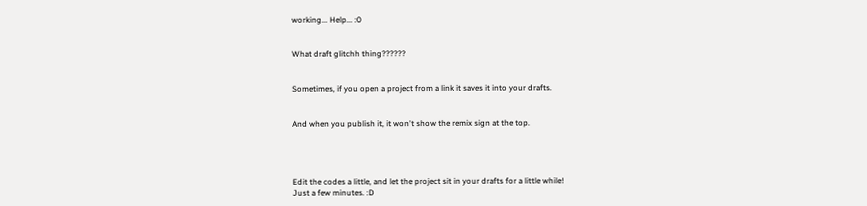working... Help... :0


What draft glitchh thing??????


Sometimes, if you open a project from a link it saves it into your drafts.


And when you publish it, it won't show the remix sign at the top.




Edit the codes a little, and let the project sit in your drafts for a little while!
Just a few minutes. :D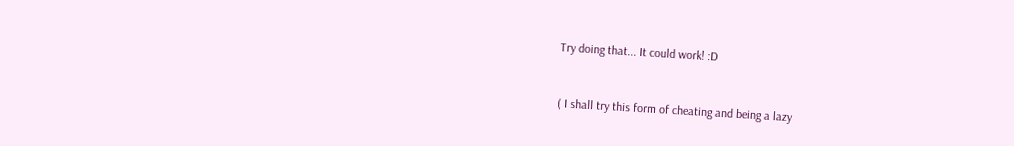Try doing that... It could work! :D


( I shall try this form of cheating and being a lazy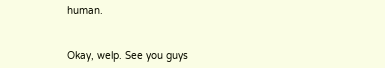human.


Okay, welp. See you guys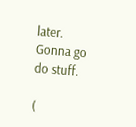later. Gonna go do stuff.

(